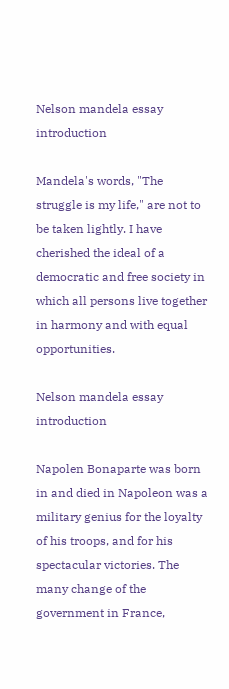Nelson mandela essay introduction

Mandela's words, "The struggle is my life," are not to be taken lightly. I have cherished the ideal of a democratic and free society in which all persons live together in harmony and with equal opportunities.

Nelson mandela essay introduction

Napolen Bonaparte was born in and died in Napoleon was a military genius for the loyalty of his troops, and for his spectacular victories. The many change of the government in France,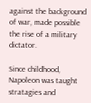against the background of war, made possible the rise of a military dictator.

Since childhood, Napoleon was taught stratagies and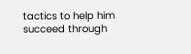tactics to help him succeed through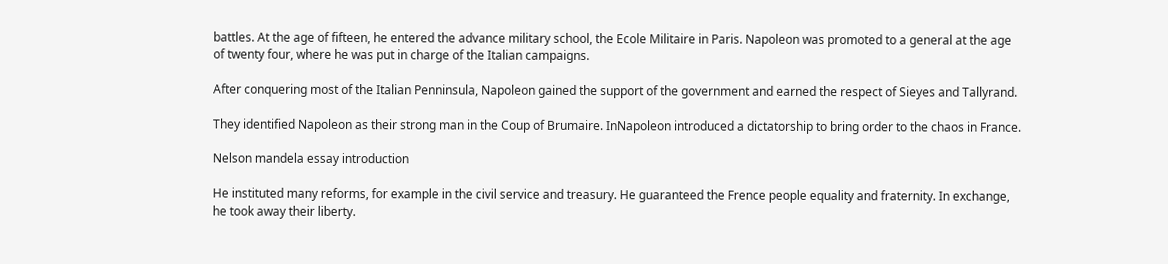battles. At the age of fifteen, he entered the advance military school, the Ecole Militaire in Paris. Napoleon was promoted to a general at the age of twenty four, where he was put in charge of the Italian campaigns.

After conquering most of the Italian Penninsula, Napoleon gained the support of the government and earned the respect of Sieyes and Tallyrand.

They identified Napoleon as their strong man in the Coup of Brumaire. InNapoleon introduced a dictatorship to bring order to the chaos in France.

Nelson mandela essay introduction

He instituted many reforms, for example in the civil service and treasury. He guaranteed the Frence people equality and fraternity. In exchange, he took away their liberty.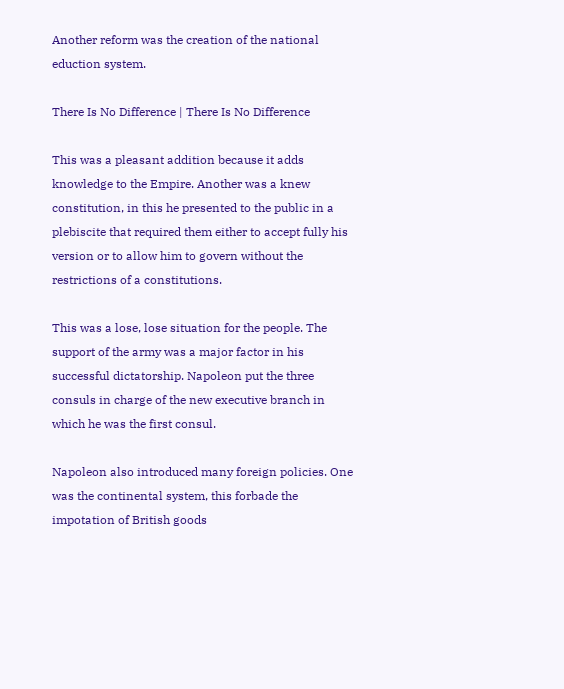Another reform was the creation of the national eduction system.

There Is No Difference | There Is No Difference

This was a pleasant addition because it adds knowledge to the Empire. Another was a knew constitution, in this he presented to the public in a plebiscite that required them either to accept fully his version or to allow him to govern without the restrictions of a constitutions.

This was a lose, lose situation for the people. The support of the army was a major factor in his successful dictatorship. Napoleon put the three consuls in charge of the new executive branch in which he was the first consul.

Napoleon also introduced many foreign policies. One was the continental system, this forbade the impotation of British goods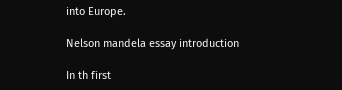into Europe.

Nelson mandela essay introduction

In th first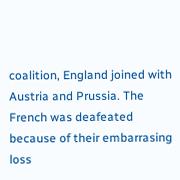coalition, England joined with Austria and Prussia. The French was deafeated because of their embarrasing loss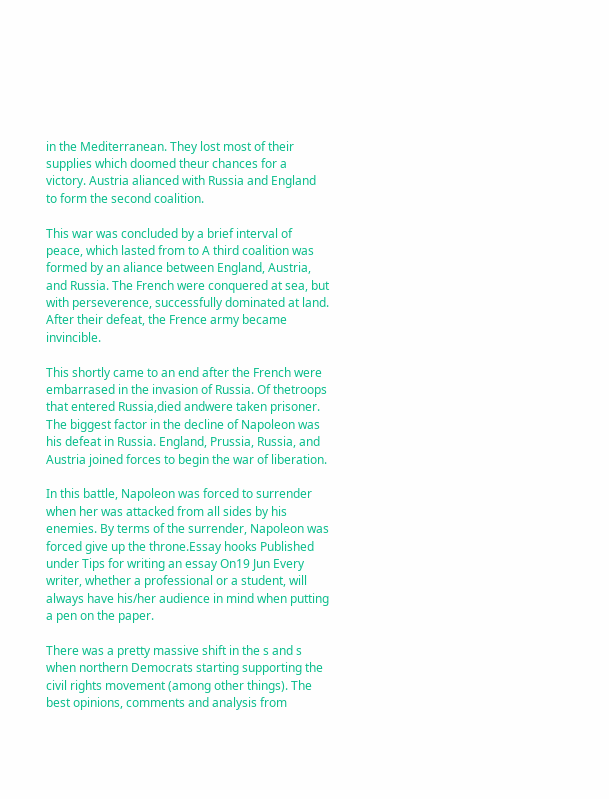in the Mediterranean. They lost most of their supplies which doomed theur chances for a victory. Austria alianced with Russia and England to form the second coalition.

This war was concluded by a brief interval of peace, which lasted from to A third coalition was formed by an aliance between England, Austria, and Russia. The French were conquered at sea, but with perseverence, successfully dominated at land. After their defeat, the Frence army became invincible.

This shortly came to an end after the French were embarrased in the invasion of Russia. Of thetroops that entered Russia,died andwere taken prisoner. The biggest factor in the decline of Napoleon was his defeat in Russia. England, Prussia, Russia, and Austria joined forces to begin the war of liberation.

In this battle, Napoleon was forced to surrender when her was attacked from all sides by his enemies. By terms of the surrender, Napoleon was forced give up the throne.Essay hooks Published under Tips for writing an essay On19 Jun Every writer, whether a professional or a student, will always have his/her audience in mind when putting a pen on the paper.

There was a pretty massive shift in the s and s when northern Democrats starting supporting the civil rights movement (among other things). The best opinions, comments and analysis from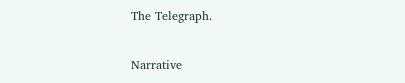The Telegraph.

Narrative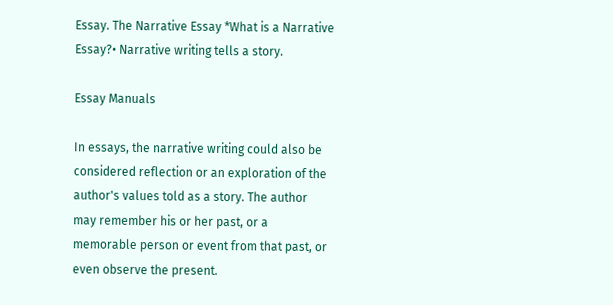Essay. The Narrative Essay *What is a Narrative Essay?• Narrative writing tells a story.

Essay Manuals

In essays, the narrative writing could also be considered reflection or an exploration of the author's values told as a story. The author may remember his or her past, or a memorable person or event from that past, or even observe the present.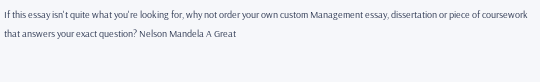If this essay isn't quite what you're looking for, why not order your own custom Management essay, dissertation or piece of coursework that answers your exact question? Nelson Mandela A Great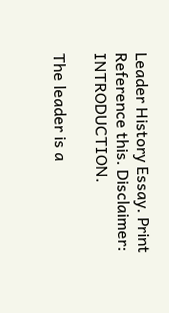Leader History Essay. Print Reference this. Disclaimer: INTRODUCTION.

The leader is a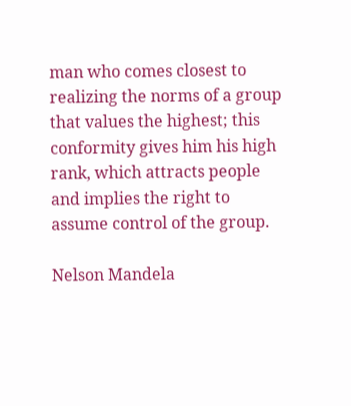man who comes closest to realizing the norms of a group that values the highest; this conformity gives him his high rank, which attracts people and implies the right to assume control of the group.

Nelson Mandela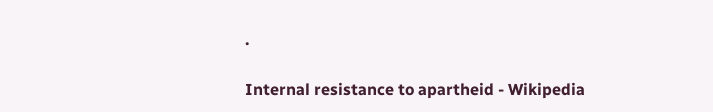.

Internal resistance to apartheid - Wikipedia